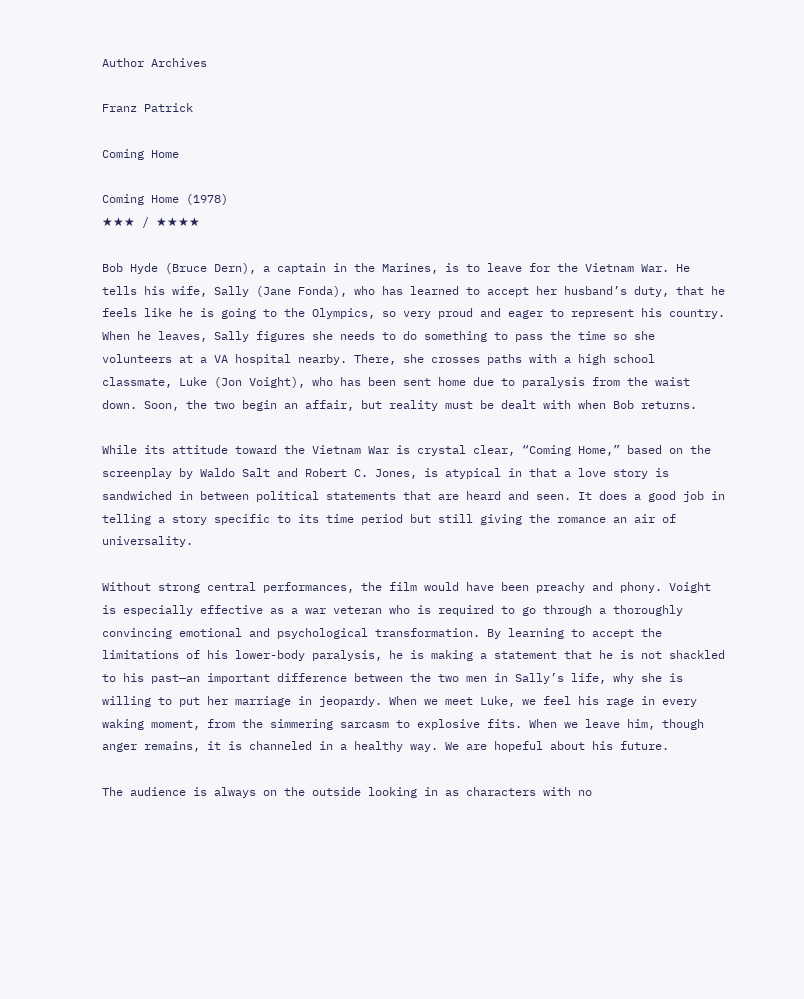Author Archives

Franz Patrick

Coming Home

Coming Home (1978)
★★★ / ★★★★

Bob Hyde (Bruce Dern), a captain in the Marines, is to leave for the Vietnam War. He tells his wife, Sally (Jane Fonda), who has learned to accept her husband’s duty, that he feels like he is going to the Olympics, so very proud and eager to represent his country. When he leaves, Sally figures she needs to do something to pass the time so she volunteers at a VA hospital nearby. There, she crosses paths with a high school classmate, Luke (Jon Voight), who has been sent home due to paralysis from the waist down. Soon, the two begin an affair, but reality must be dealt with when Bob returns.

While its attitude toward the Vietnam War is crystal clear, “Coming Home,” based on the screenplay by Waldo Salt and Robert C. Jones, is atypical in that a love story is sandwiched in between political statements that are heard and seen. It does a good job in telling a story specific to its time period but still giving the romance an air of universality.

Without strong central performances, the film would have been preachy and phony. Voight is especially effective as a war veteran who is required to go through a thoroughly convincing emotional and psychological transformation. By learning to accept the limitations of his lower-body paralysis, he is making a statement that he is not shackled to his past—an important difference between the two men in Sally’s life, why she is willing to put her marriage in jeopardy. When we meet Luke, we feel his rage in every waking moment, from the simmering sarcasm to explosive fits. When we leave him, though anger remains, it is channeled in a healthy way. We are hopeful about his future.

The audience is always on the outside looking in as characters with no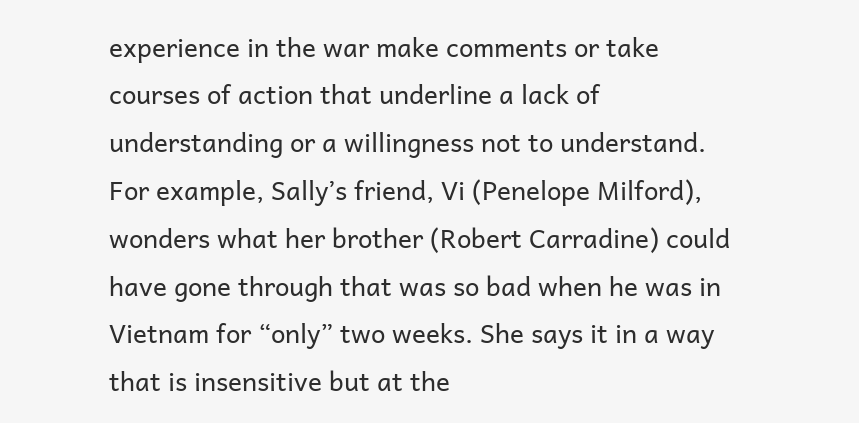experience in the war make comments or take courses of action that underline a lack of understanding or a willingness not to understand. For example, Sally’s friend, Vi (Penelope Milford), wonders what her brother (Robert Carradine) could have gone through that was so bad when he was in Vietnam for “only” two weeks. She says it in a way that is insensitive but at the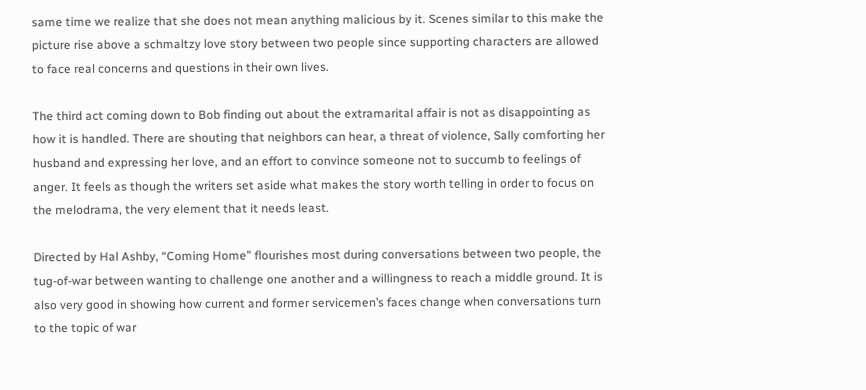same time we realize that she does not mean anything malicious by it. Scenes similar to this make the picture rise above a schmaltzy love story between two people since supporting characters are allowed to face real concerns and questions in their own lives.

The third act coming down to Bob finding out about the extramarital affair is not as disappointing as how it is handled. There are shouting that neighbors can hear, a threat of violence, Sally comforting her husband and expressing her love, and an effort to convince someone not to succumb to feelings of anger. It feels as though the writers set aside what makes the story worth telling in order to focus on the melodrama, the very element that it needs least.

Directed by Hal Ashby, “Coming Home” flourishes most during conversations between two people, the tug-of-war between wanting to challenge one another and a willingness to reach a middle ground. It is also very good in showing how current and former servicemen’s faces change when conversations turn to the topic of war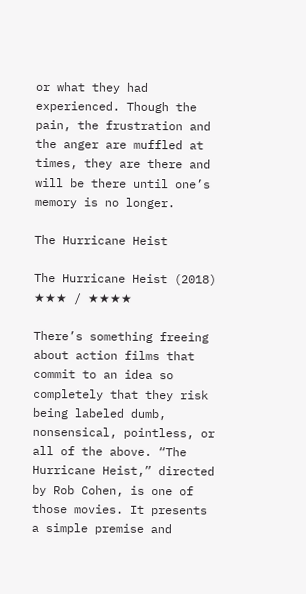or what they had experienced. Though the pain, the frustration and the anger are muffled at times, they are there and will be there until one’s memory is no longer.

The Hurricane Heist

The Hurricane Heist (2018)
★★★ / ★★★★

There’s something freeing about action films that commit to an idea so completely that they risk being labeled dumb, nonsensical, pointless, or all of the above. “The Hurricane Heist,” directed by Rob Cohen, is one of those movies. It presents a simple premise and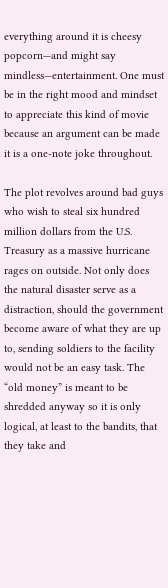everything around it is cheesy popcorn—and might say mindless—entertainment. One must be in the right mood and mindset to appreciate this kind of movie because an argument can be made it is a one-note joke throughout.

The plot revolves around bad guys who wish to steal six hundred million dollars from the U.S. Treasury as a massive hurricane rages on outside. Not only does the natural disaster serve as a distraction, should the government become aware of what they are up to, sending soldiers to the facility would not be an easy task. The “old money” is meant to be shredded anyway so it is only logical, at least to the bandits, that they take and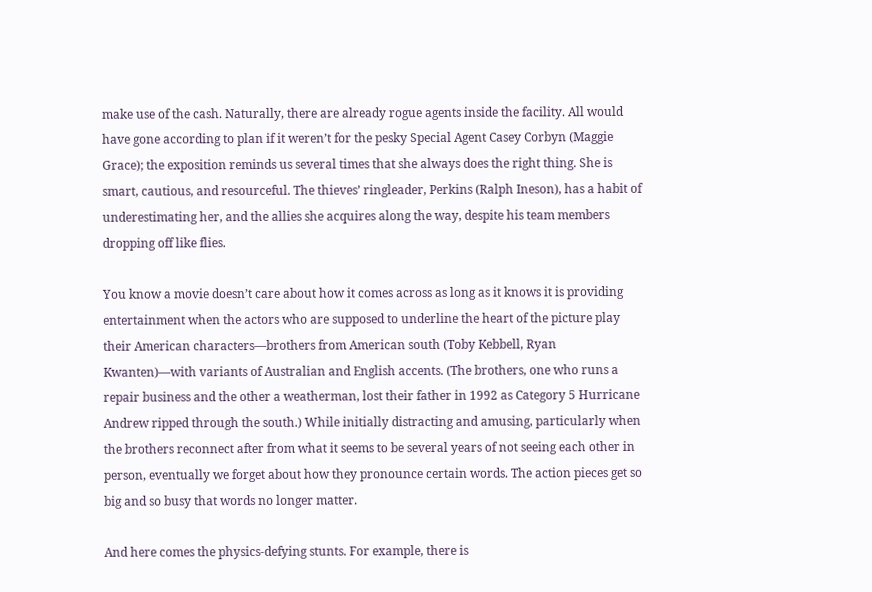make use of the cash. Naturally, there are already rogue agents inside the facility. All would have gone according to plan if it weren’t for the pesky Special Agent Casey Corbyn (Maggie Grace); the exposition reminds us several times that she always does the right thing. She is smart, cautious, and resourceful. The thieves’ ringleader, Perkins (Ralph Ineson), has a habit of underestimating her, and the allies she acquires along the way, despite his team members dropping off like flies.

You know a movie doesn’t care about how it comes across as long as it knows it is providing entertainment when the actors who are supposed to underline the heart of the picture play their American characters—brothers from American south (Toby Kebbell, Ryan Kwanten)—with variants of Australian and English accents. (The brothers, one who runs a repair business and the other a weatherman, lost their father in 1992 as Category 5 Hurricane Andrew ripped through the south.) While initially distracting and amusing, particularly when the brothers reconnect after from what it seems to be several years of not seeing each other in person, eventually we forget about how they pronounce certain words. The action pieces get so big and so busy that words no longer matter.

And here comes the physics-defying stunts. For example, there is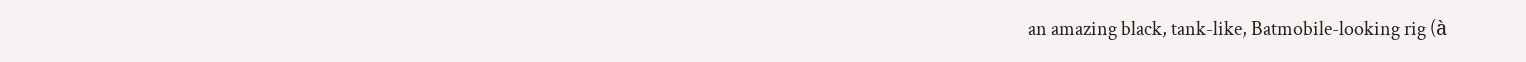an amazing black, tank-like, Batmobile-looking rig (à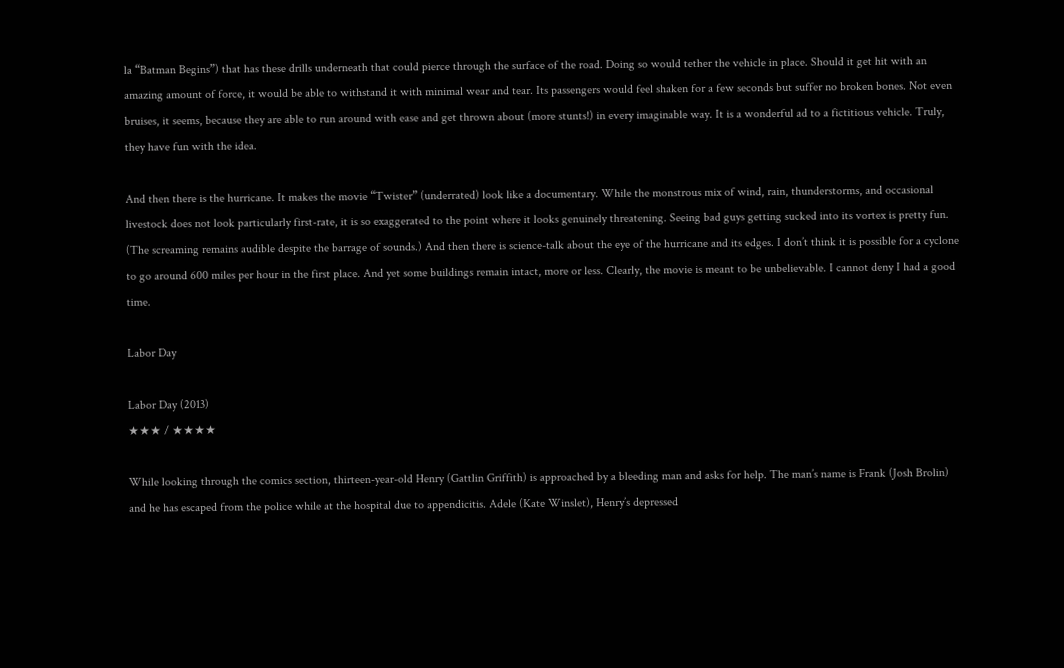la “Batman Begins”) that has these drills underneath that could pierce through the surface of the road. Doing so would tether the vehicle in place. Should it get hit with an amazing amount of force, it would be able to withstand it with minimal wear and tear. Its passengers would feel shaken for a few seconds but suffer no broken bones. Not even bruises, it seems, because they are able to run around with ease and get thrown about (more stunts!) in every imaginable way. It is a wonderful ad to a fictitious vehicle. Truly, they have fun with the idea.

And then there is the hurricane. It makes the movie “Twister” (underrated) look like a documentary. While the monstrous mix of wind, rain, thunderstorms, and occasional livestock does not look particularly first-rate, it is so exaggerated to the point where it looks genuinely threatening. Seeing bad guys getting sucked into its vortex is pretty fun. (The screaming remains audible despite the barrage of sounds.) And then there is science-talk about the eye of the hurricane and its edges. I don’t think it is possible for a cyclone to go around 600 miles per hour in the first place. And yet some buildings remain intact, more or less. Clearly, the movie is meant to be unbelievable. I cannot deny I had a good time.

Labor Day

Labor Day (2013)
★★★ / ★★★★

While looking through the comics section, thirteen-year-old Henry (Gattlin Griffith) is approached by a bleeding man and asks for help. The man’s name is Frank (Josh Brolin) and he has escaped from the police while at the hospital due to appendicitis. Adele (Kate Winslet), Henry’s depressed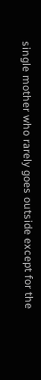single mother who rarely goes outside except for the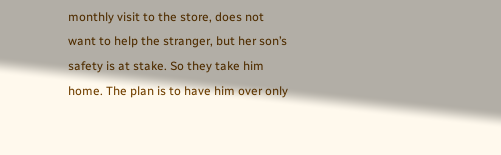monthly visit to the store, does not want to help the stranger, but her son’s safety is at stake. So they take him home. The plan is to have him over only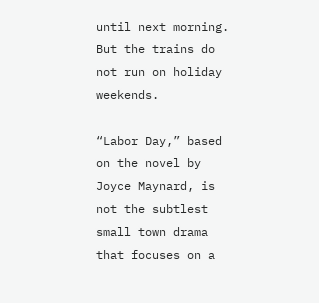until next morning. But the trains do not run on holiday weekends.

“Labor Day,” based on the novel by Joyce Maynard, is not the subtlest small town drama that focuses on a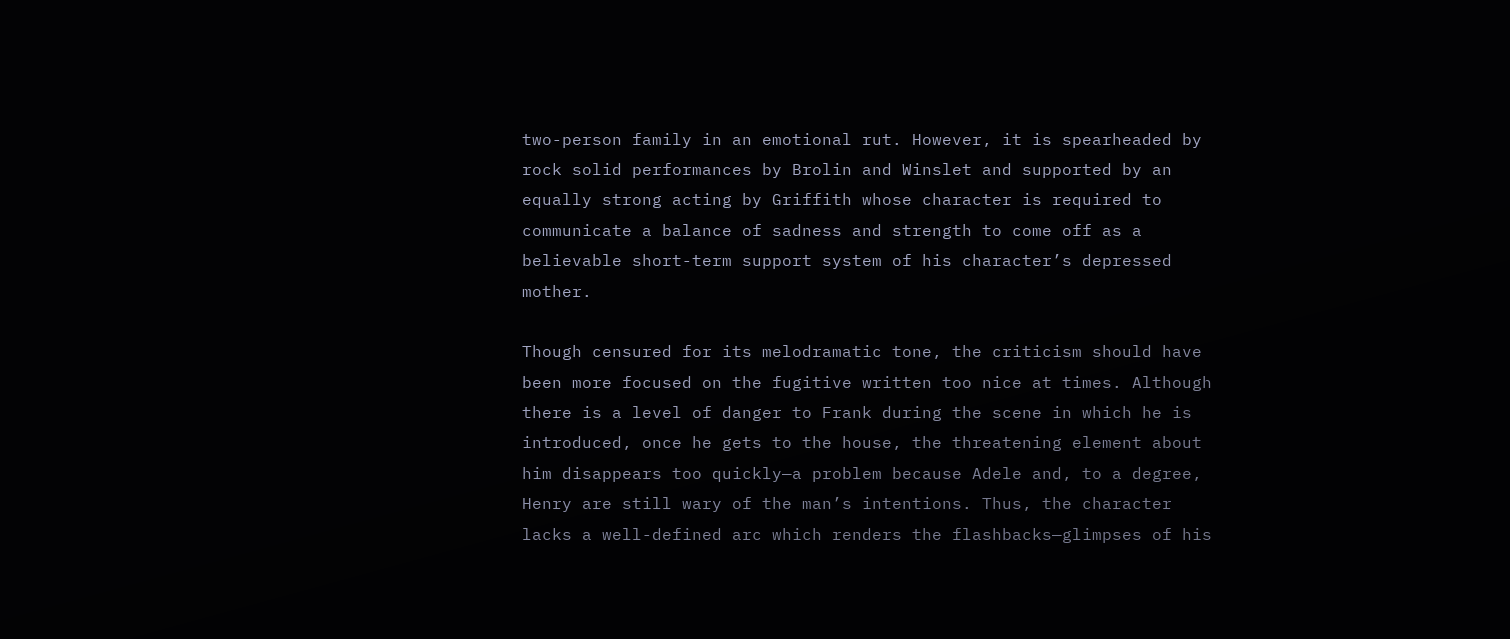two-person family in an emotional rut. However, it is spearheaded by rock solid performances by Brolin and Winslet and supported by an equally strong acting by Griffith whose character is required to communicate a balance of sadness and strength to come off as a believable short-term support system of his character’s depressed mother.

Though censured for its melodramatic tone, the criticism should have been more focused on the fugitive written too nice at times. Although there is a level of danger to Frank during the scene in which he is introduced, once he gets to the house, the threatening element about him disappears too quickly—a problem because Adele and, to a degree, Henry are still wary of the man’s intentions. Thus, the character lacks a well-defined arc which renders the flashbacks—glimpses of his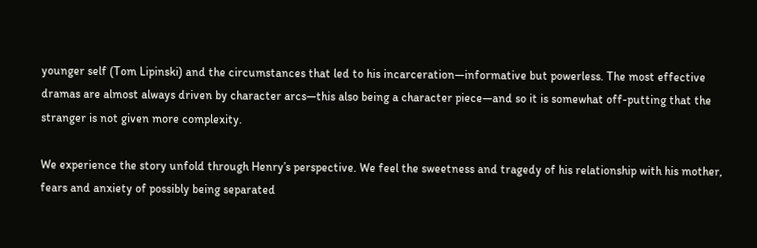younger self (Tom Lipinski) and the circumstances that led to his incarceration—informative but powerless. The most effective dramas are almost always driven by character arcs—this also being a character piece—and so it is somewhat off-putting that the stranger is not given more complexity.

We experience the story unfold through Henry’s perspective. We feel the sweetness and tragedy of his relationship with his mother, fears and anxiety of possibly being separated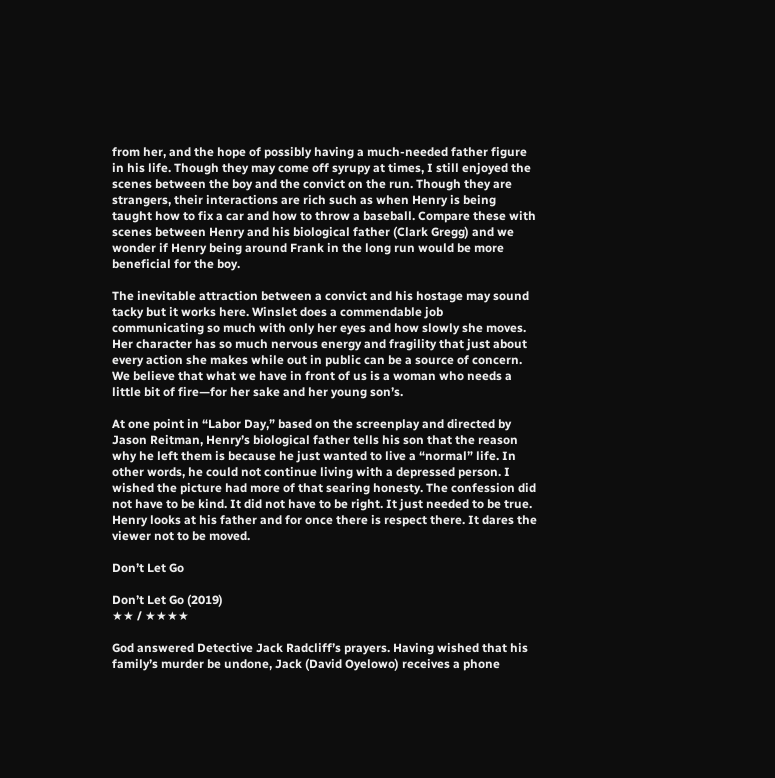from her, and the hope of possibly having a much-needed father figure in his life. Though they may come off syrupy at times, I still enjoyed the scenes between the boy and the convict on the run. Though they are strangers, their interactions are rich such as when Henry is being taught how to fix a car and how to throw a baseball. Compare these with scenes between Henry and his biological father (Clark Gregg) and we wonder if Henry being around Frank in the long run would be more beneficial for the boy.

The inevitable attraction between a convict and his hostage may sound tacky but it works here. Winslet does a commendable job communicating so much with only her eyes and how slowly she moves. Her character has so much nervous energy and fragility that just about every action she makes while out in public can be a source of concern. We believe that what we have in front of us is a woman who needs a little bit of fire—for her sake and her young son’s.

At one point in “Labor Day,” based on the screenplay and directed by Jason Reitman, Henry’s biological father tells his son that the reason why he left them is because he just wanted to live a “normal” life. In other words, he could not continue living with a depressed person. I wished the picture had more of that searing honesty. The confession did not have to be kind. It did not have to be right. It just needed to be true. Henry looks at his father and for once there is respect there. It dares the viewer not to be moved.

Don’t Let Go

Don’t Let Go (2019)
★★ / ★★★★

God answered Detective Jack Radcliff’s prayers. Having wished that his family’s murder be undone, Jack (David Oyelowo) receives a phone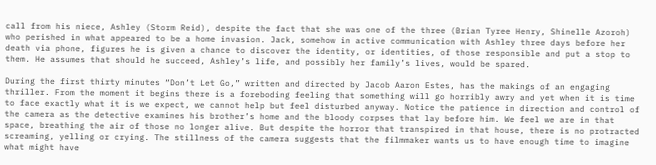call from his niece, Ashley (Storm Reid), despite the fact that she was one of the three (Brian Tyree Henry, Shinelle Azoroh) who perished in what appeared to be a home invasion. Jack, somehow in active communication with Ashley three days before her death via phone, figures he is given a chance to discover the identity, or identities, of those responsible and put a stop to them. He assumes that should he succeed, Ashley’s life, and possibly her family’s lives, would be spared.

During the first thirty minutes “Don’t Let Go,” written and directed by Jacob Aaron Estes, has the makings of an engaging thriller. From the moment it begins there is a foreboding feeling that something will go horribly awry and yet when it is time to face exactly what it is we expect, we cannot help but feel disturbed anyway. Notice the patience in direction and control of the camera as the detective examines his brother’s home and the bloody corpses that lay before him. We feel we are in that space, breathing the air of those no longer alive. But despite the horror that transpired in that house, there is no protracted screaming, yelling or crying. The stillness of the camera suggests that the filmmaker wants us to have enough time to imagine what might have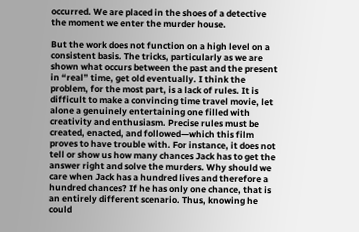occurred. We are placed in the shoes of a detective the moment we enter the murder house.

But the work does not function on a high level on a consistent basis. The tricks, particularly as we are shown what occurs between the past and the present in “real” time, get old eventually. I think the problem, for the most part, is a lack of rules. It is difficult to make a convincing time travel movie, let alone a genuinely entertaining one filled with creativity and enthusiasm. Precise rules must be created, enacted, and followed—which this film proves to have trouble with. For instance, it does not tell or show us how many chances Jack has to get the answer right and solve the murders. Why should we care when Jack has a hundred lives and therefore a hundred chances? If he has only one chance, that is an entirely different scenario. Thus, knowing he could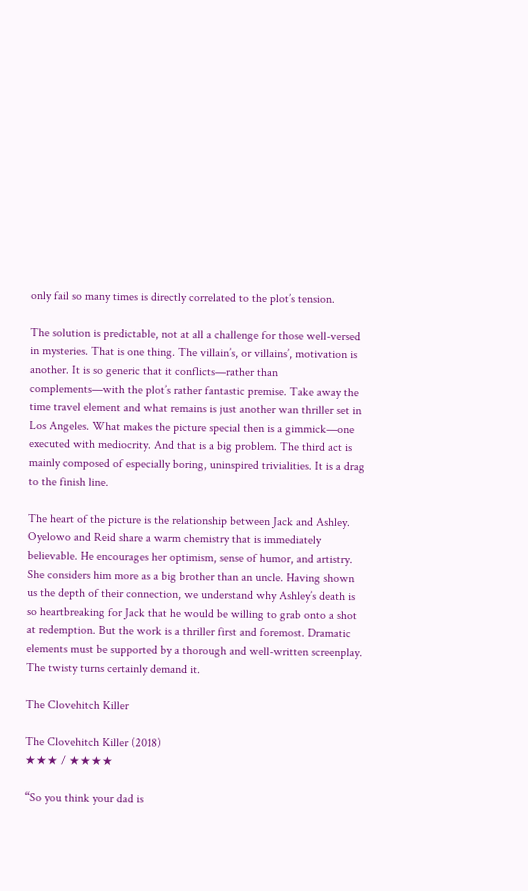only fail so many times is directly correlated to the plot’s tension.

The solution is predictable, not at all a challenge for those well-versed in mysteries. That is one thing. The villain’s, or villains’, motivation is another. It is so generic that it conflicts—rather than complements—with the plot’s rather fantastic premise. Take away the time travel element and what remains is just another wan thriller set in Los Angeles. What makes the picture special then is a gimmick—one executed with mediocrity. And that is a big problem. The third act is mainly composed of especially boring, uninspired trivialities. It is a drag to the finish line.

The heart of the picture is the relationship between Jack and Ashley. Oyelowo and Reid share a warm chemistry that is immediately believable. He encourages her optimism, sense of humor, and artistry. She considers him more as a big brother than an uncle. Having shown us the depth of their connection, we understand why Ashley’s death is so heartbreaking for Jack that he would be willing to grab onto a shot at redemption. But the work is a thriller first and foremost. Dramatic elements must be supported by a thorough and well-written screenplay. The twisty turns certainly demand it.

The Clovehitch Killer

The Clovehitch Killer (2018)
★★★ / ★★★★

“So you think your dad is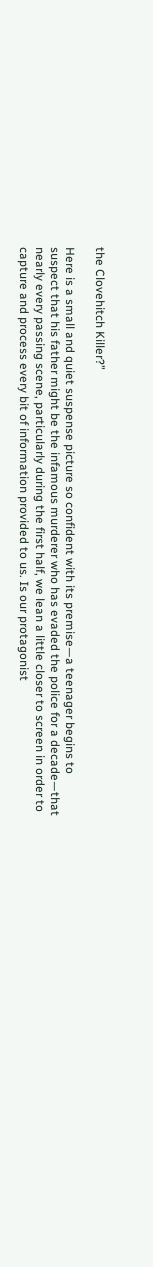the Clovehitch Killer?”

Here is a small and quiet suspense picture so confident with its premise—a teenager begins to suspect that his father might be the infamous murderer who has evaded the police for a decade—that nearly every passing scene, particularly during the first half, we lean a little closer to screen in order to capture and process every bit of information provided to us. Is our protagonist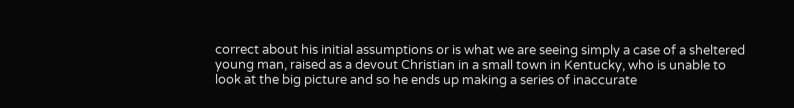correct about his initial assumptions or is what we are seeing simply a case of a sheltered young man, raised as a devout Christian in a small town in Kentucky, who is unable to look at the big picture and so he ends up making a series of inaccurate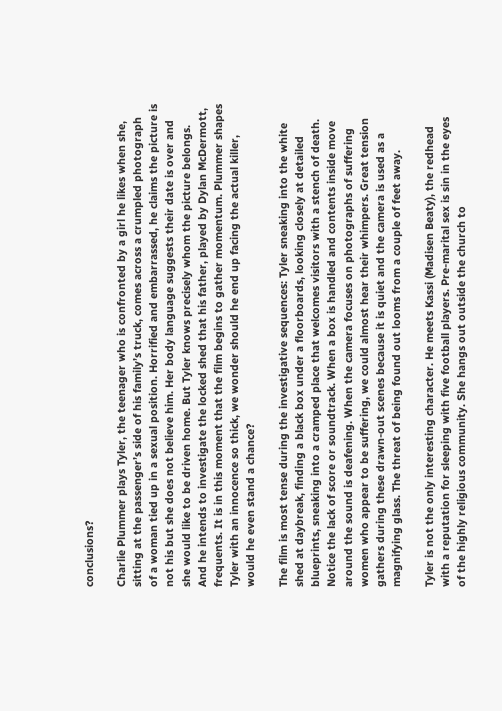conclusions?

Charlie Plummer plays Tyler, the teenager who is confronted by a girl he likes when she, sitting at the passenger’s side of his family’s truck, comes across a crumpled photograph of a woman tied up in a sexual position. Horrified and embarrassed, he claims the picture is not his but she does not believe him. Her body language suggests their date is over and she would like to be driven home. But Tyler knows precisely whom the picture belongs. And he intends to investigate the locked shed that his father, played by Dylan McDermott, frequents. It is in this moment that the film begins to gather momentum. Plummer shapes Tyler with an innocence so thick, we wonder should he end up facing the actual killer, would he even stand a chance?

The film is most tense during the investigative sequences: Tyler sneaking into the white shed at daybreak, finding a black box under a floorboards, looking closely at detailed blueprints, sneaking into a cramped place that welcomes visitors with a stench of death. Notice the lack of score or soundtrack. When a box is handled and contents inside move around the sound is deafening. When the camera focuses on photographs of suffering women who appear to be suffering, we could almost hear their whimpers. Great tension gathers during these drawn-out scenes because it is quiet and the camera is used as a magnifying glass. The threat of being found out looms from a couple of feet away.

Tyler is not the only interesting character. He meets Kassi (Madisen Beaty), the redhead with a reputation for sleeping with five football players. Pre-marital sex is sin in the eyes of the highly religious community. She hangs out outside the church to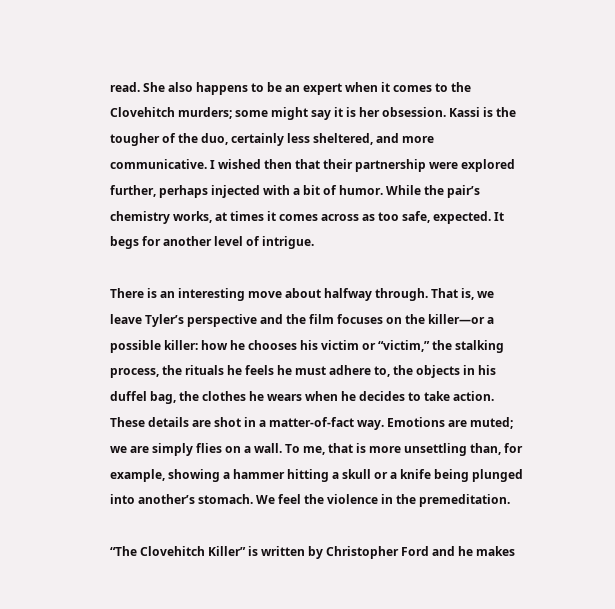read. She also happens to be an expert when it comes to the Clovehitch murders; some might say it is her obsession. Kassi is the tougher of the duo, certainly less sheltered, and more communicative. I wished then that their partnership were explored further, perhaps injected with a bit of humor. While the pair’s chemistry works, at times it comes across as too safe, expected. It begs for another level of intrigue.

There is an interesting move about halfway through. That is, we leave Tyler’s perspective and the film focuses on the killer—or a possible killer: how he chooses his victim or “victim,” the stalking process, the rituals he feels he must adhere to, the objects in his duffel bag, the clothes he wears when he decides to take action. These details are shot in a matter-of-fact way. Emotions are muted; we are simply flies on a wall. To me, that is more unsettling than, for example, showing a hammer hitting a skull or a knife being plunged into another’s stomach. We feel the violence in the premeditation.

“The Clovehitch Killer” is written by Christopher Ford and he makes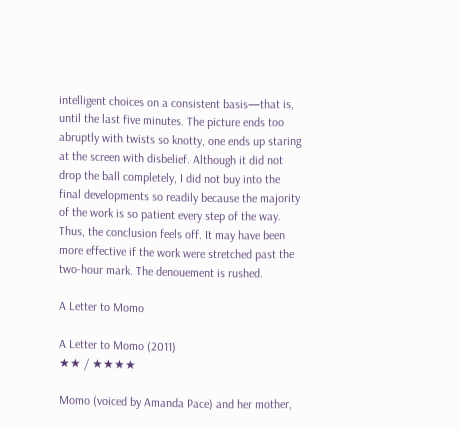intelligent choices on a consistent basis—that is, until the last five minutes. The picture ends too abruptly with twists so knotty, one ends up staring at the screen with disbelief. Although it did not drop the ball completely, I did not buy into the final developments so readily because the majority of the work is so patient every step of the way. Thus, the conclusion feels off. It may have been more effective if the work were stretched past the two-hour mark. The denouement is rushed.

A Letter to Momo

A Letter to Momo (2011)
★★ / ★★★★

Momo (voiced by Amanda Pace) and her mother,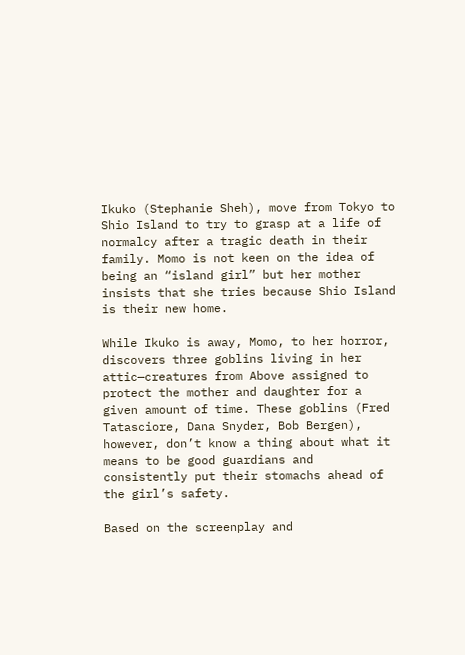Ikuko (Stephanie Sheh), move from Tokyo to Shio Island to try to grasp at a life of normalcy after a tragic death in their family. Momo is not keen on the idea of being an “island girl” but her mother insists that she tries because Shio Island is their new home.

While Ikuko is away, Momo, to her horror, discovers three goblins living in her attic—creatures from Above assigned to protect the mother and daughter for a given amount of time. These goblins (Fred Tatasciore, Dana Snyder, Bob Bergen), however, don’t know a thing about what it means to be good guardians and consistently put their stomachs ahead of the girl’s safety.

Based on the screenplay and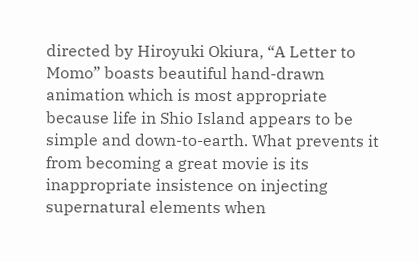directed by Hiroyuki Okiura, “A Letter to Momo” boasts beautiful hand-drawn animation which is most appropriate because life in Shio Island appears to be simple and down-to-earth. What prevents it from becoming a great movie is its inappropriate insistence on injecting supernatural elements when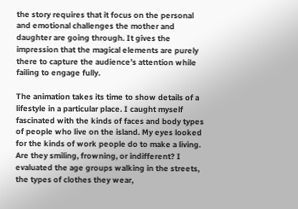the story requires that it focus on the personal and emotional challenges the mother and daughter are going through. It gives the impression that the magical elements are purely there to capture the audience’s attention while failing to engage fully.

The animation takes its time to show details of a lifestyle in a particular place. I caught myself fascinated with the kinds of faces and body types of people who live on the island. My eyes looked for the kinds of work people do to make a living. Are they smiling, frowning, or indifferent? I evaluated the age groups walking in the streets, the types of clothes they wear,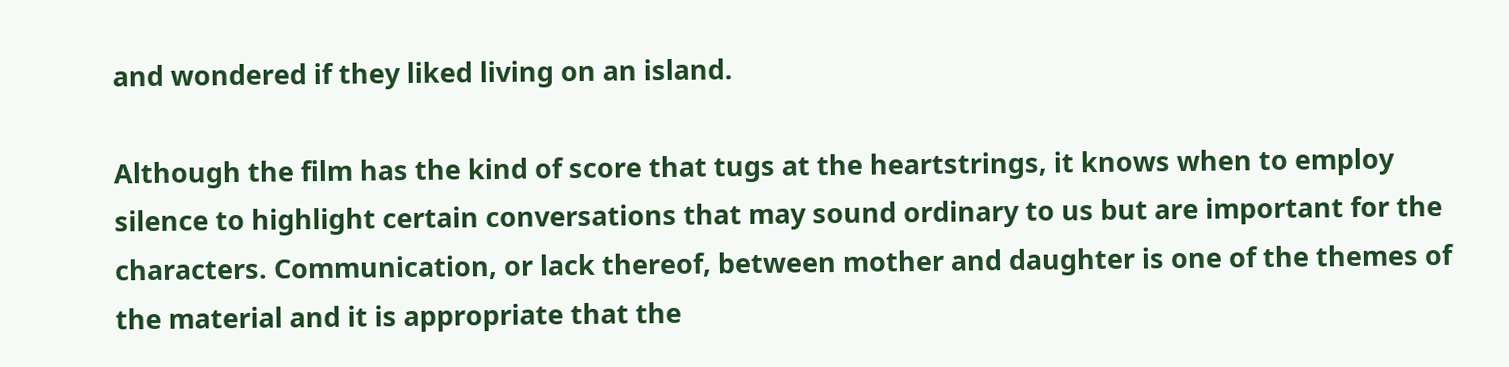and wondered if they liked living on an island.

Although the film has the kind of score that tugs at the heartstrings, it knows when to employ silence to highlight certain conversations that may sound ordinary to us but are important for the characters. Communication, or lack thereof, between mother and daughter is one of the themes of the material and it is appropriate that the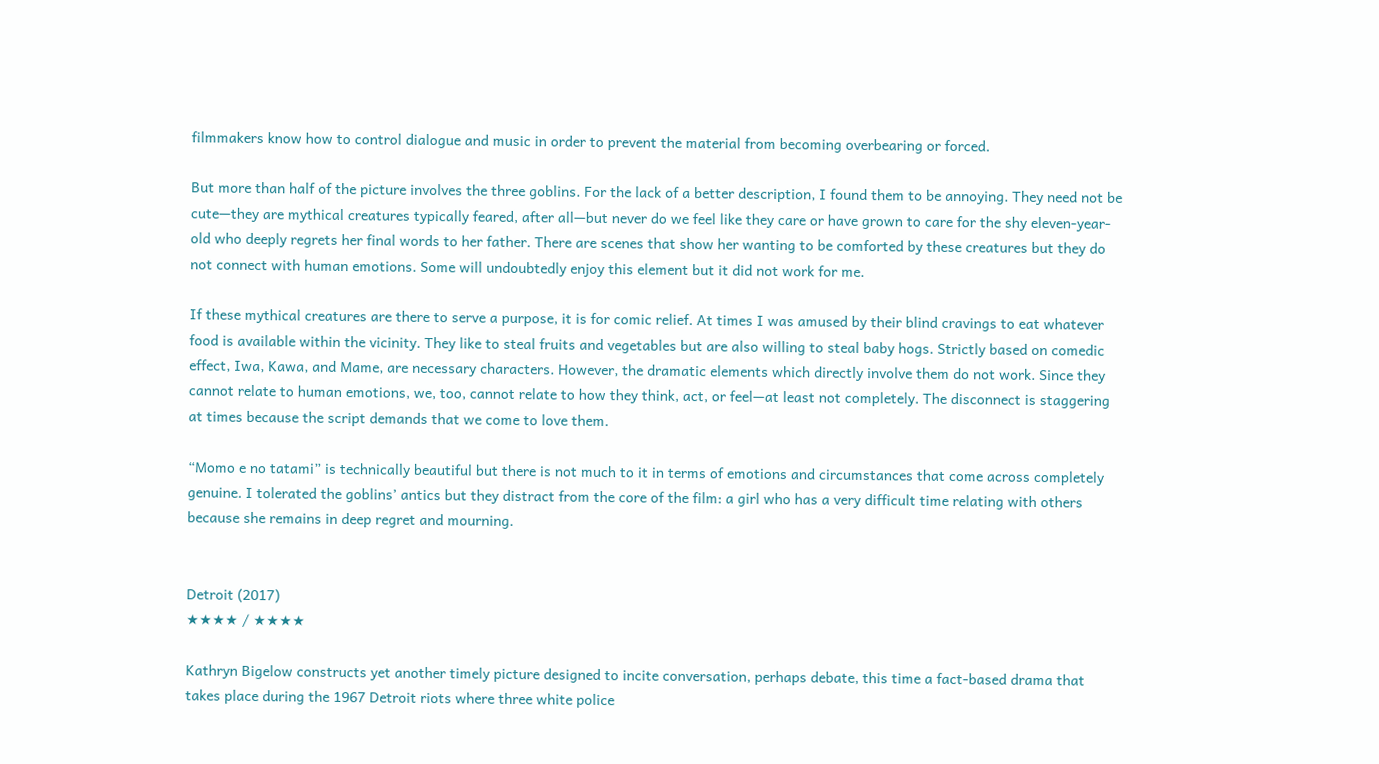filmmakers know how to control dialogue and music in order to prevent the material from becoming overbearing or forced.

But more than half of the picture involves the three goblins. For the lack of a better description, I found them to be annoying. They need not be cute—they are mythical creatures typically feared, after all—but never do we feel like they care or have grown to care for the shy eleven-year-old who deeply regrets her final words to her father. There are scenes that show her wanting to be comforted by these creatures but they do not connect with human emotions. Some will undoubtedly enjoy this element but it did not work for me.

If these mythical creatures are there to serve a purpose, it is for comic relief. At times I was amused by their blind cravings to eat whatever food is available within the vicinity. They like to steal fruits and vegetables but are also willing to steal baby hogs. Strictly based on comedic effect, Iwa, Kawa, and Mame, are necessary characters. However, the dramatic elements which directly involve them do not work. Since they cannot relate to human emotions, we, too, cannot relate to how they think, act, or feel—at least not completely. The disconnect is staggering at times because the script demands that we come to love them.

“Momo e no tatami” is technically beautiful but there is not much to it in terms of emotions and circumstances that come across completely genuine. I tolerated the goblins’ antics but they distract from the core of the film: a girl who has a very difficult time relating with others because she remains in deep regret and mourning.


Detroit (2017)
★★★★ / ★★★★

Kathryn Bigelow constructs yet another timely picture designed to incite conversation, perhaps debate, this time a fact-based drama that takes place during the 1967 Detroit riots where three white police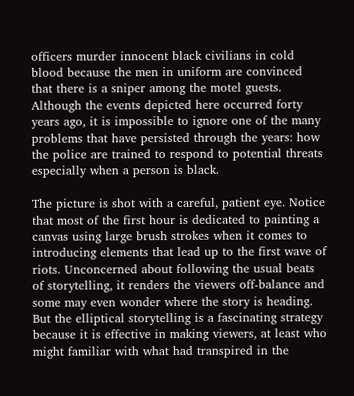officers murder innocent black civilians in cold blood because the men in uniform are convinced that there is a sniper among the motel guests. Although the events depicted here occurred forty years ago, it is impossible to ignore one of the many problems that have persisted through the years: how the police are trained to respond to potential threats especially when a person is black.

The picture is shot with a careful, patient eye. Notice that most of the first hour is dedicated to painting a canvas using large brush strokes when it comes to introducing elements that lead up to the first wave of riots. Unconcerned about following the usual beats of storytelling, it renders the viewers off-balance and some may even wonder where the story is heading. But the elliptical storytelling is a fascinating strategy because it is effective in making viewers, at least who might familiar with what had transpired in the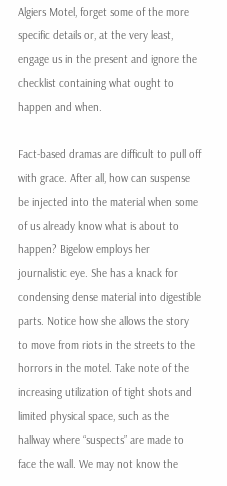Algiers Motel, forget some of the more specific details or, at the very least, engage us in the present and ignore the checklist containing what ought to happen and when.

Fact-based dramas are difficult to pull off with grace. After all, how can suspense be injected into the material when some of us already know what is about to happen? Bigelow employs her journalistic eye. She has a knack for condensing dense material into digestible parts. Notice how she allows the story to move from riots in the streets to the horrors in the motel. Take note of the increasing utilization of tight shots and limited physical space, such as the hallway where “suspects” are made to face the wall. We may not know the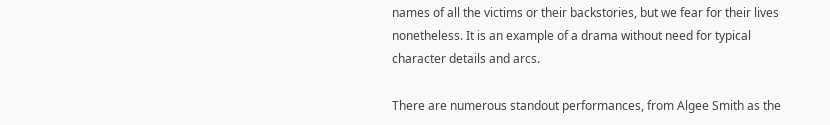names of all the victims or their backstories, but we fear for their lives nonetheless. It is an example of a drama without need for typical character details and arcs.

There are numerous standout performances, from Algee Smith as the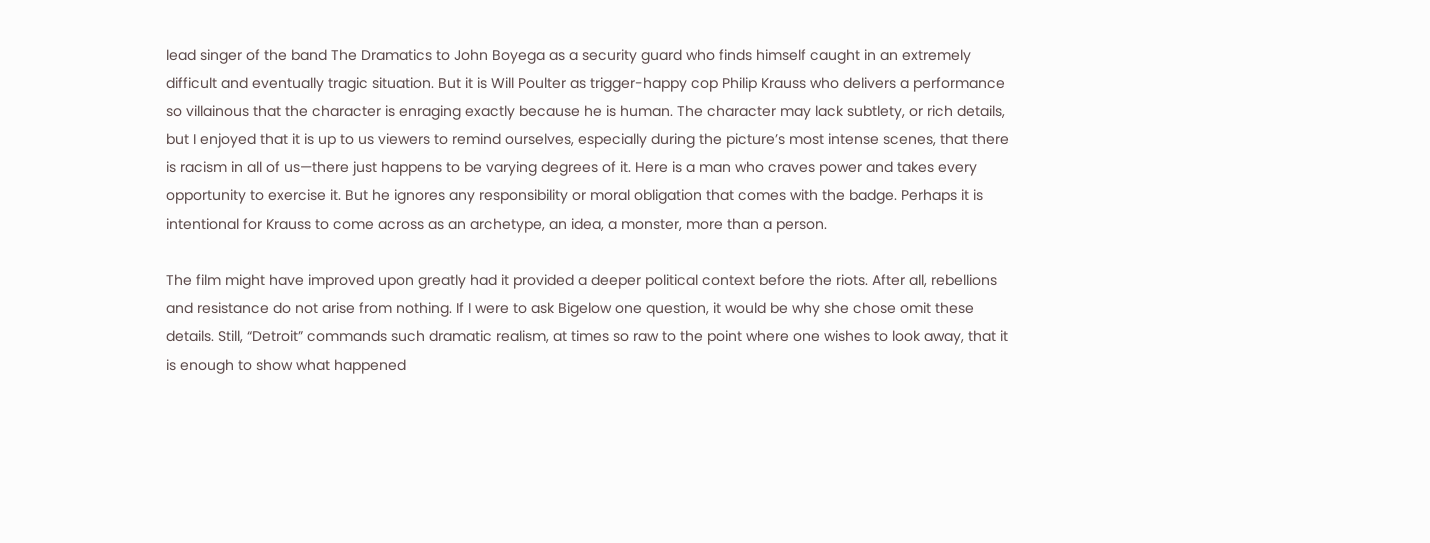lead singer of the band The Dramatics to John Boyega as a security guard who finds himself caught in an extremely difficult and eventually tragic situation. But it is Will Poulter as trigger-happy cop Philip Krauss who delivers a performance so villainous that the character is enraging exactly because he is human. The character may lack subtlety, or rich details, but I enjoyed that it is up to us viewers to remind ourselves, especially during the picture’s most intense scenes, that there is racism in all of us—there just happens to be varying degrees of it. Here is a man who craves power and takes every opportunity to exercise it. But he ignores any responsibility or moral obligation that comes with the badge. Perhaps it is intentional for Krauss to come across as an archetype, an idea, a monster, more than a person.

The film might have improved upon greatly had it provided a deeper political context before the riots. After all, rebellions and resistance do not arise from nothing. If I were to ask Bigelow one question, it would be why she chose omit these details. Still, “Detroit” commands such dramatic realism, at times so raw to the point where one wishes to look away, that it is enough to show what happened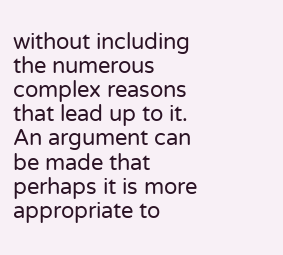without including the numerous complex reasons that lead up to it. An argument can be made that perhaps it is more appropriate to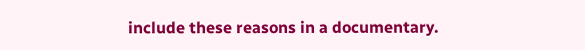include these reasons in a documentary.